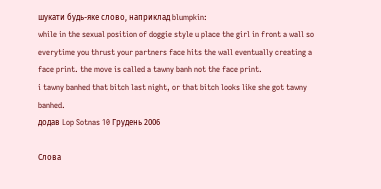шукати будь-яке слово, наприклад blumpkin:
while in the sexual position of doggie style u place the girl in front a wall so everytime you thrust your partners face hits the wall eventually creating a face print. the move is called a tawny banh not the face print.
i tawny banhed that bitch last night, or that bitch looks like she got tawny banhed.
додав Lop Sotnas 10 Грудень 2006

Слова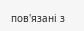пов'язані з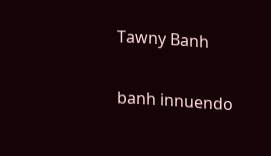Tawny Banh

banh innuendo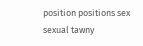position positions sex sexual tawny